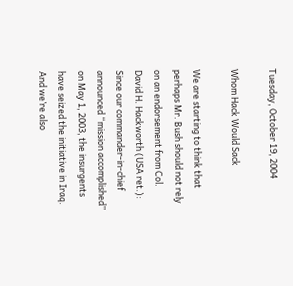Tuesday, October 19, 2004

Whom Hack Would Sack

We are starting to think that perhaps Mr. Bush should not rely on an endorsement from Col. David H. Hackworth (USA ret.):
Since our commander-in-chief announced “mission accomplished” on May 1, 2003, the insurgents have seized the initiative in Iraq. And we’re also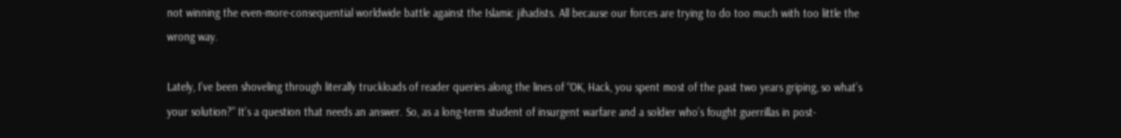not winning the even-more-consequential worldwide battle against the Islamic jihadists. All because our forces are trying to do too much with too little the wrong way.

Lately, I’ve been shoveling through literally truckloads of reader queries along the lines of “OK, Hack, you spent most of the past two years griping, so what’s your solution?” It’s a question that needs an answer. So, as a long-term student of insurgent warfare and a soldier who’s fought guerrillas in post-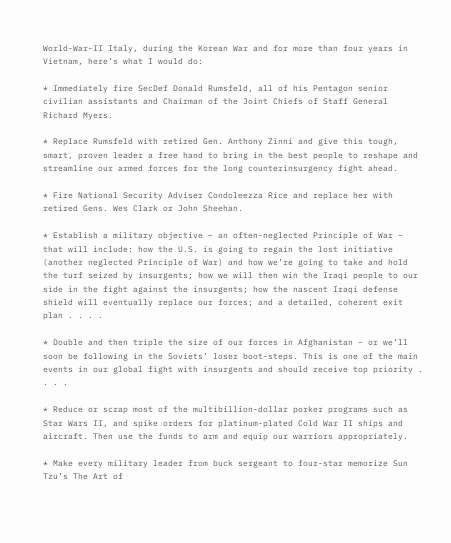World-War-II Italy, during the Korean War and for more than four years in Vietnam, here’s what I would do:

* Immediately fire SecDef Donald Rumsfeld, all of his Pentagon senior civilian assistants and Chairman of the Joint Chiefs of Staff General Richard Myers.

* Replace Rumsfeld with retired Gen. Anthony Zinni and give this tough, smart, proven leader a free hand to bring in the best people to reshape and streamline our armed forces for the long counterinsurgency fight ahead.

* Fire National Security Adviser Condoleezza Rice and replace her with retired Gens. Wes Clark or John Sheehan.

* Establish a military objective – an often-neglected Principle of War – that will include: how the U.S. is going to regain the lost initiative (another neglected Principle of War) and how we’re going to take and hold the turf seized by insurgents; how we will then win the Iraqi people to our side in the fight against the insurgents; how the nascent Iraqi defense shield will eventually replace our forces; and a detailed, coherent exit plan . . . .

* Double and then triple the size of our forces in Afghanistan – or we’ll soon be following in the Soviets’ loser boot-steps. This is one of the main events in our global fight with insurgents and should receive top priority . . . .

* Reduce or scrap most of the multibillion-dollar porker programs such as Star Wars II, and spike orders for platinum-plated Cold War II ships and aircraft. Then use the funds to arm and equip our warriors appropriately.

* Make every military leader from buck sergeant to four-star memorize Sun Tzu’s The Art of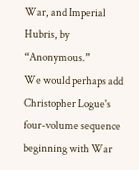War, and Imperial Hubris, by “Anonymous.”
We would perhaps add Christopher Logue's four-volume sequence beginning with War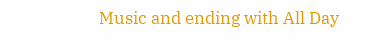Music and ending with All Day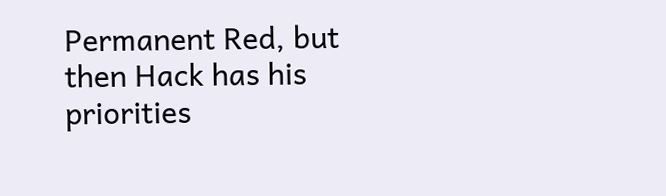Permanent Red, but then Hack has his priorities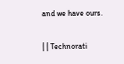and we have ours.

| | Technorati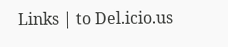Links | to Del.icio.us